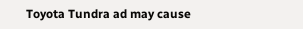Toyota Tundra ad may cause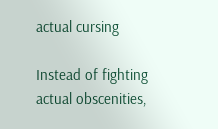actual cursing

Instead of fighting actual obscenities,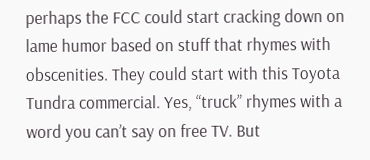perhaps the FCC could start cracking down on lame humor based on stuff that rhymes with obscenities. They could start with this Toyota Tundra commercial. Yes, “truck” rhymes with a word you can’t say on free TV. But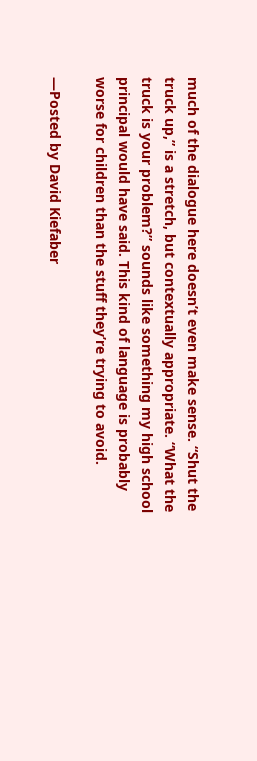much of the dialogue here doesn’t even make sense. “Shut the truck up,” is a stretch, but contextually appropriate. “What the truck is your problem?” sounds like something my high school principal would have said. This kind of language is probably worse for children than the stuff they’re trying to avoid.

—Posted by David Kiefaber